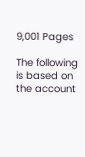9,001 Pages

The following is based on the account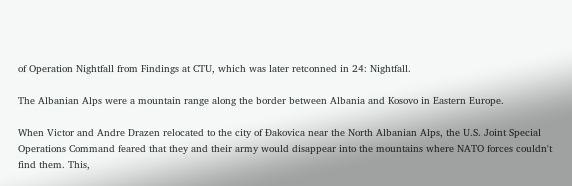of Operation Nightfall from Findings at CTU, which was later retconned in 24: Nightfall.

The Albanian Alps were a mountain range along the border between Albania and Kosovo in Eastern Europe.

When Victor and Andre Drazen relocated to the city of Đakovica near the North Albanian Alps, the U.S. Joint Special Operations Command feared that they and their army would disappear into the mountains where NATO forces couldn't find them. This,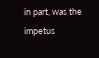in part, was the impetus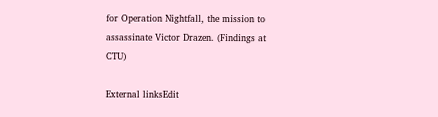for Operation Nightfall, the mission to assassinate Victor Drazen. (Findings at CTU)

External linksEdit